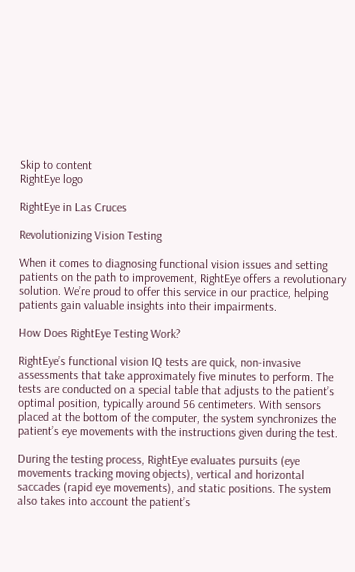Skip to content
RightEye logo

RightEye in Las Cruces

Revolutionizing Vision Testing

When it comes to diagnosing functional vision issues and setting patients on the path to improvement, RightEye offers a revolutionary solution. We’re proud to offer this service in our practice, helping patients gain valuable insights into their impairments.

How Does RightEye Testing Work?

RightEye’s functional vision IQ tests are quick, non-invasive assessments that take approximately five minutes to perform. The tests are conducted on a special table that adjusts to the patient’s optimal position, typically around 56 centimeters. With sensors placed at the bottom of the computer, the system synchronizes the patient’s eye movements with the instructions given during the test.

During the testing process, RightEye evaluates pursuits (eye movements tracking moving objects), vertical and horizontal saccades (rapid eye movements), and static positions. The system also takes into account the patient’s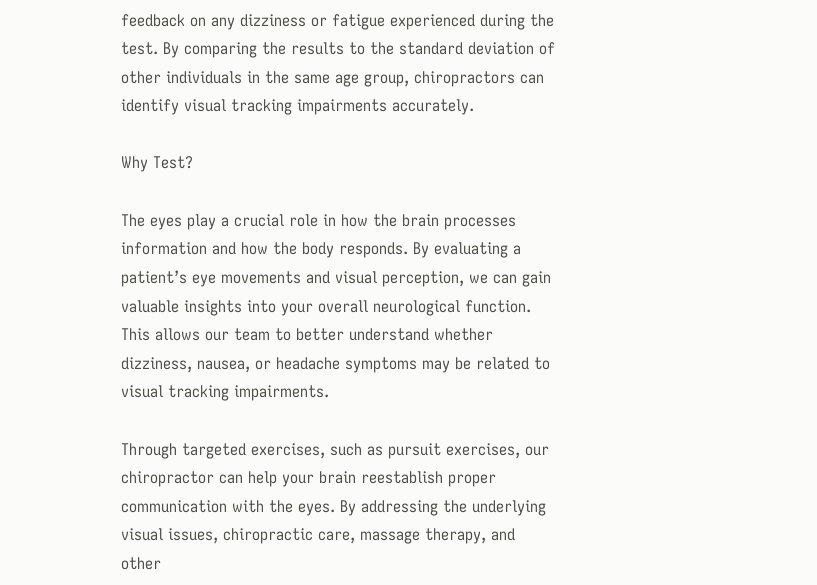feedback on any dizziness or fatigue experienced during the test. By comparing the results to the standard deviation of other individuals in the same age group, chiropractors can identify visual tracking impairments accurately.

Why Test?

The eyes play a crucial role in how the brain processes information and how the body responds. By evaluating a patient’s eye movements and visual perception, we can gain valuable insights into your overall neurological function. This allows our team to better understand whether dizziness, nausea, or headache symptoms may be related to visual tracking impairments.

Through targeted exercises, such as pursuit exercises, our chiropractor can help your brain reestablish proper communication with the eyes. By addressing the underlying visual issues, chiropractic care, massage therapy, and other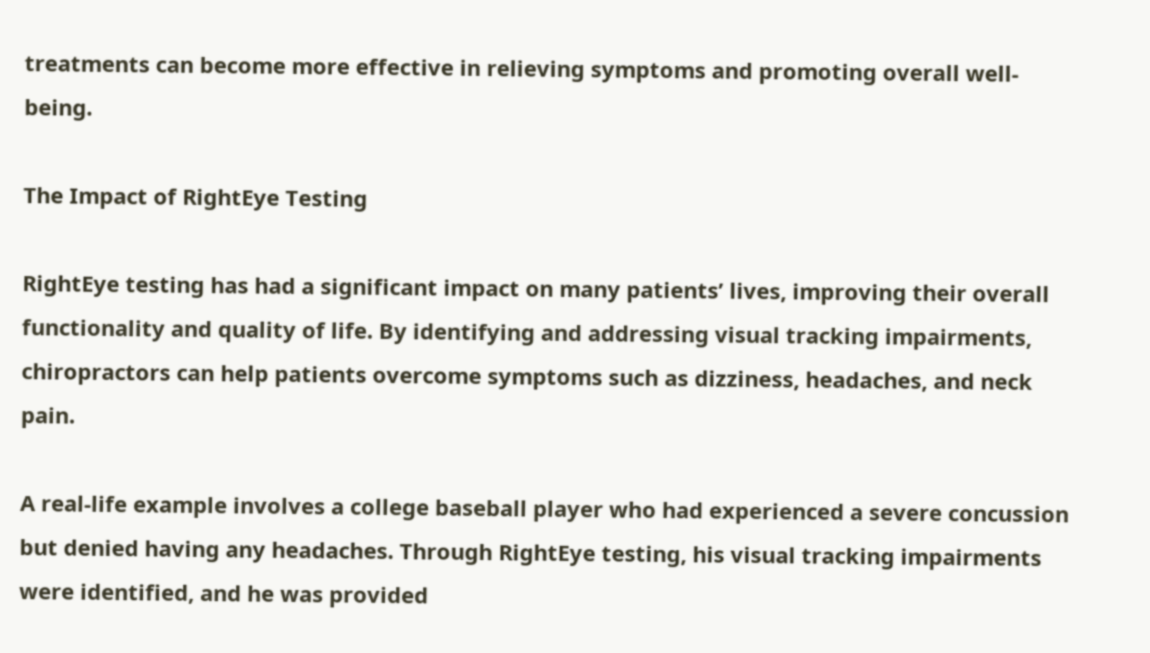treatments can become more effective in relieving symptoms and promoting overall well-being.

The Impact of RightEye Testing

RightEye testing has had a significant impact on many patients’ lives, improving their overall functionality and quality of life. By identifying and addressing visual tracking impairments, chiropractors can help patients overcome symptoms such as dizziness, headaches, and neck pain.

A real-life example involves a college baseball player who had experienced a severe concussion but denied having any headaches. Through RightEye testing, his visual tracking impairments were identified, and he was provided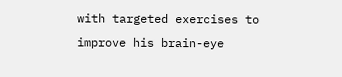with targeted exercises to improve his brain-eye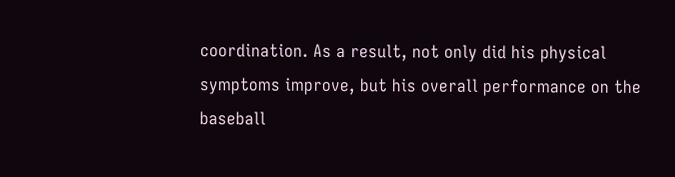coordination. As a result, not only did his physical symptoms improve, but his overall performance on the baseball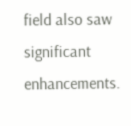field also saw significant enhancements.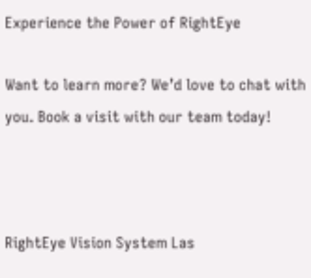Experience the Power of RightEye

Want to learn more? We’d love to chat with you. Book a visit with our team today!



RightEye Vision System Las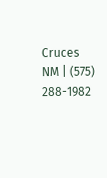Cruces NM | (575) 288-1982